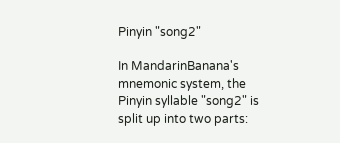Pinyin "song2"

In MandarinBanana's mnemonic system, the Pinyin syllable "song2" is split up into two parts: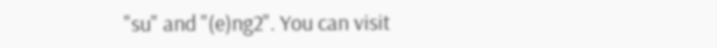"su" and "(e)ng2". You can visit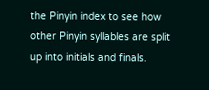the Pinyin index to see how other Pinyin syllables are split up into initials and finals.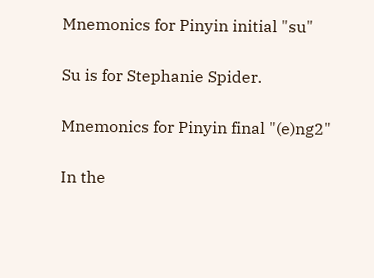Mnemonics for Pinyin initial "su"

Su is for Stephanie Spider.

Mnemonics for Pinyin final "(e)ng2"

In the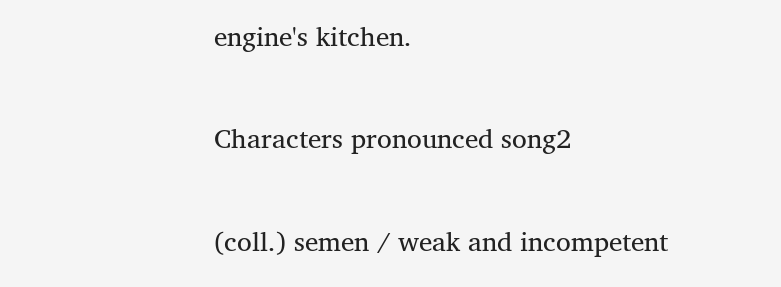engine's kitchen.

Characters pronounced song2

(coll.) semen / weak and incompetent